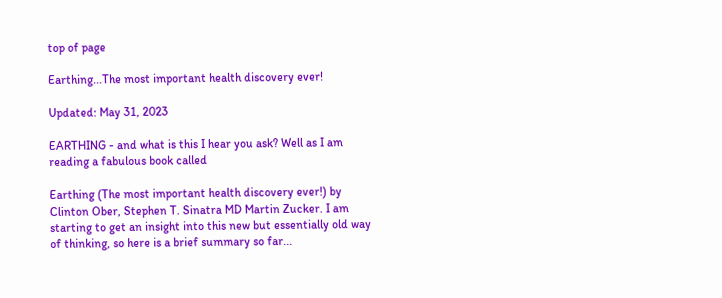top of page

Earthing...The most important health discovery ever!

Updated: May 31, 2023

EARTHING - and what is this I hear you ask? Well as I am reading a fabulous book called

Earthing (The most important health discovery ever!) by Clinton Ober, Stephen T. Sinatra MD Martin Zucker. I am starting to get an insight into this new but essentially old way of thinking, so here is a brief summary so far...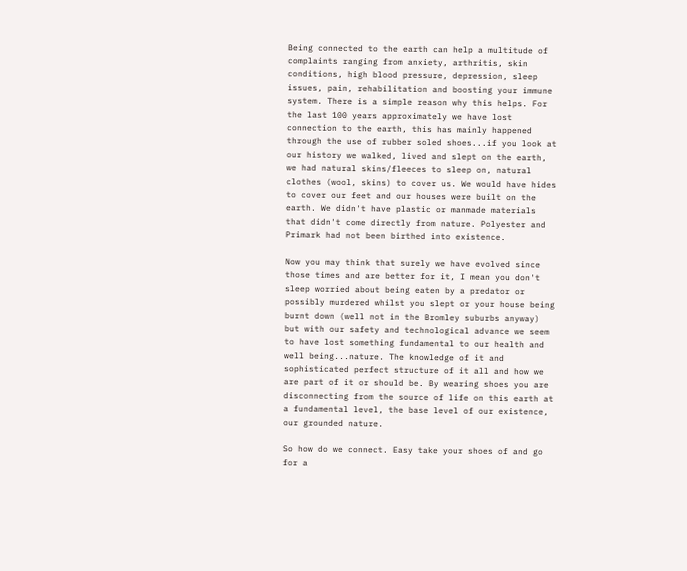Being connected to the earth can help a multitude of complaints ranging from anxiety, arthritis, skin conditions, high blood pressure, depression, sleep issues, pain, rehabilitation and boosting your immune system. There is a simple reason why this helps. For the last 100 years approximately we have lost connection to the earth, this has mainly happened through the use of rubber soled shoes...if you look at our history we walked, lived and slept on the earth, we had natural skins/fleeces to sleep on, natural clothes (wool, skins) to cover us. We would have hides to cover our feet and our houses were built on the earth. We didn't have plastic or manmade materials that didn't come directly from nature. Polyester and Primark had not been birthed into existence.

Now you may think that surely we have evolved since those times and are better for it, I mean you don't sleep worried about being eaten by a predator or possibly murdered whilst you slept or your house being burnt down (well not in the Bromley suburbs anyway) but with our safety and technological advance we seem to have lost something fundamental to our health and well being...nature. The knowledge of it and sophisticated perfect structure of it all and how we are part of it or should be. By wearing shoes you are disconnecting from the source of life on this earth at a fundamental level, the base level of our existence, our grounded nature.

So how do we connect. Easy take your shoes of and go for a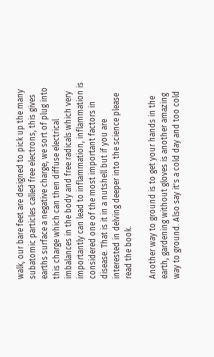walk, our bare feet are designed to pick up the many subatomic particles called free electrons, this gives earths surface a negative charge, we sort of plug into this charge which can then diffuse electrical imbalances in the body and free radicals which very importantly can lead to inflammation, inflammation is considered one of the most important factors in disease. That is it in a nutshell but if you are interested in delving deeper into the science please read the book.

Another way to ground is to get your hands in the earth, gardening without gloves is another amazing way to ground. Also say it's a cold day and too cold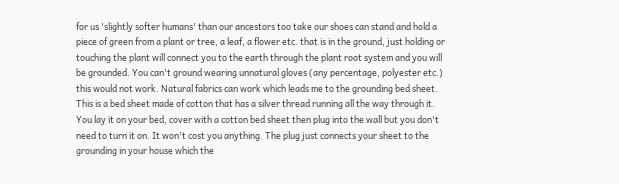for us 'slightly softer humans' than our ancestors too take our shoes can stand and hold a piece of green from a plant or tree, a leaf, a flower etc. that is in the ground, just holding or touching the plant will connect you to the earth through the plant root system and you will be grounded. You can't ground wearing unnatural gloves (any percentage, polyester etc.) this would not work. Natural fabrics can work which leads me to the grounding bed sheet. This is a bed sheet made of cotton that has a silver thread running all the way through it. You lay it on your bed, cover with a cotton bed sheet then plug into the wall but you don't need to turn it on. It won't cost you anything. The plug just connects your sheet to the grounding in your house which the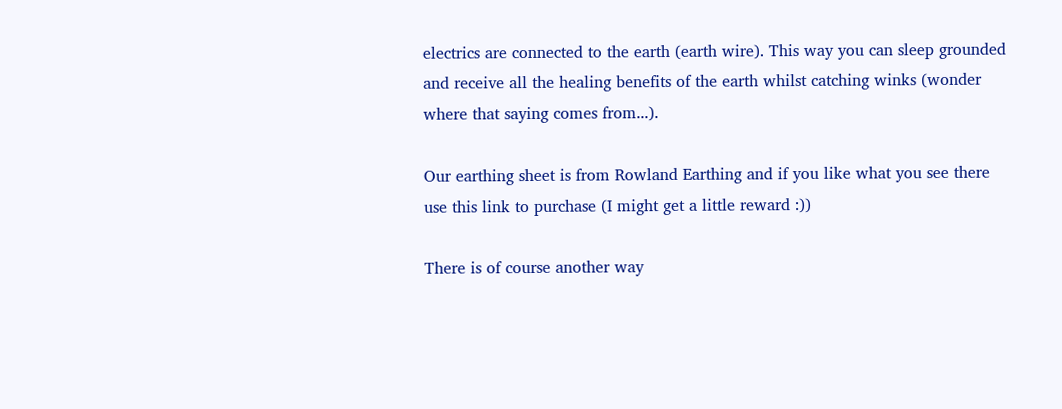electrics are connected to the earth (earth wire). This way you can sleep grounded and receive all the healing benefits of the earth whilst catching winks (wonder where that saying comes from...).

Our earthing sheet is from Rowland Earthing and if you like what you see there use this link to purchase (I might get a little reward :))

There is of course another way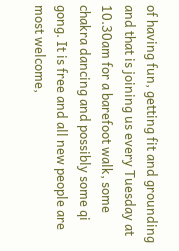of having fun, getting fit and grounding and that is joining us every Tuesday at 10.30am for a barefoot walk, some chakra dancing and possibly some qi gong. It is free and all new people are most welcome,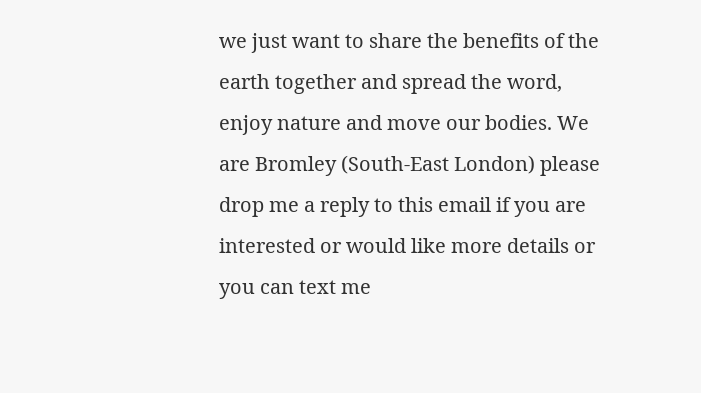we just want to share the benefits of the earth together and spread the word, enjoy nature and move our bodies. We are Bromley (South-East London) please drop me a reply to this email if you are interested or would like more details or you can text me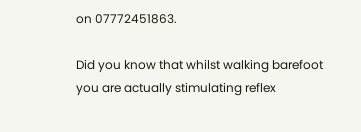on 07772451863.

Did you know that whilst walking barefoot you are actually stimulating reflex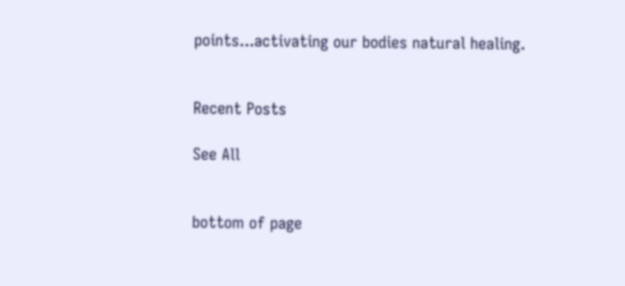points...activating our bodies natural healing.


Recent Posts

See All


bottom of page